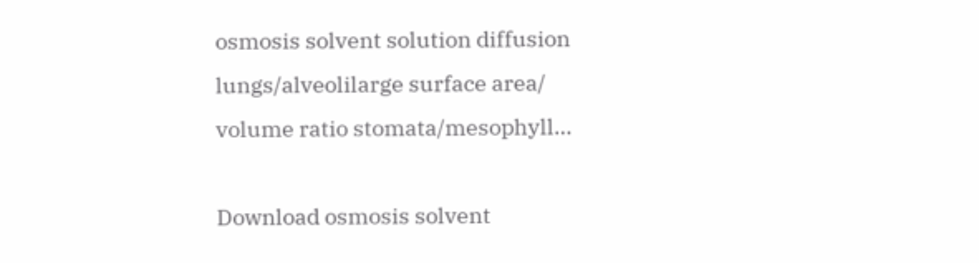osmosis solvent solution diffusion lungs/alveolilarge surface area/ volume ratio stomata/mesophyll...

Download osmosis solvent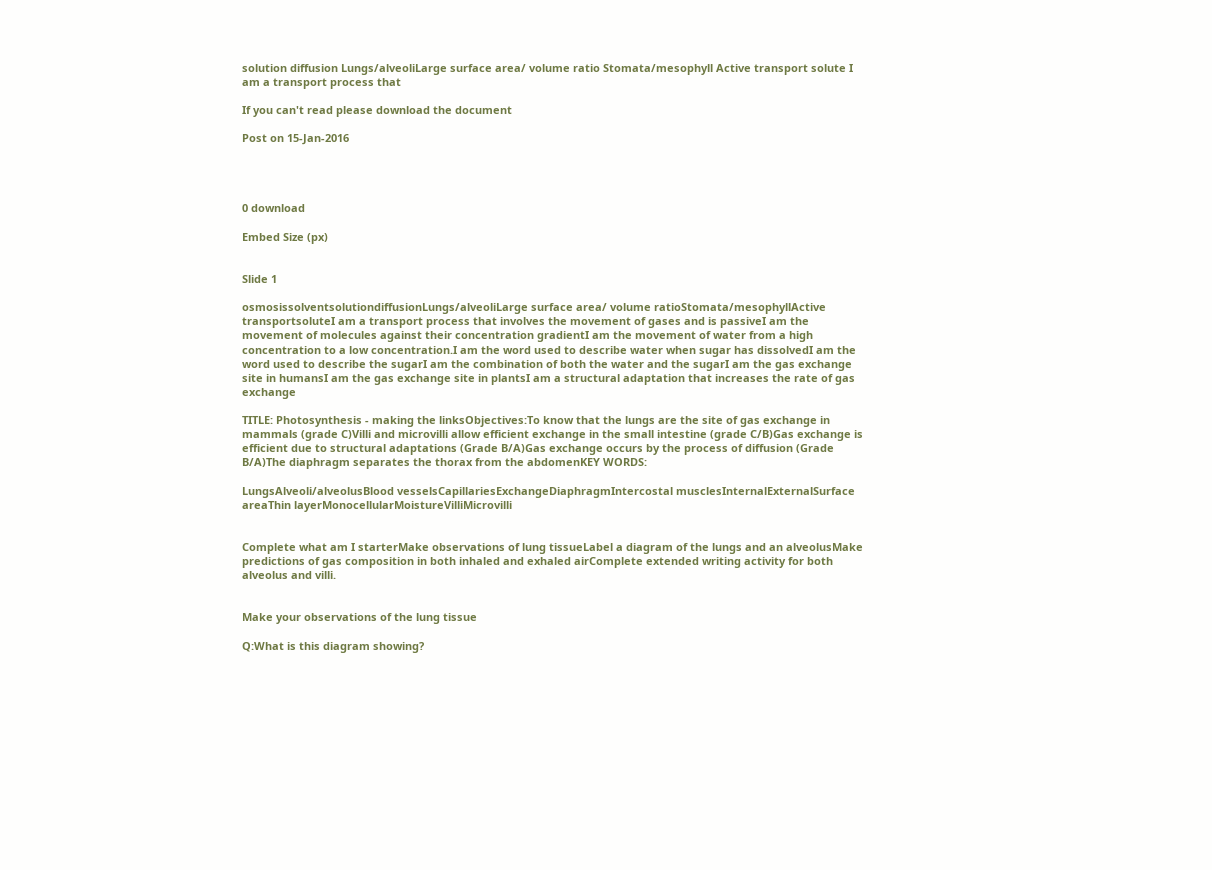solution diffusion Lungs/alveoliLarge surface area/ volume ratio Stomata/mesophyll Active transport solute I am a transport process that

If you can't read please download the document

Post on 15-Jan-2016




0 download

Embed Size (px)


Slide 1

osmosissolventsolutiondiffusionLungs/alveoliLarge surface area/ volume ratioStomata/mesophyllActive transportsoluteI am a transport process that involves the movement of gases and is passiveI am the movement of molecules against their concentration gradientI am the movement of water from a high concentration to a low concentration.I am the word used to describe water when sugar has dissolvedI am the word used to describe the sugarI am the combination of both the water and the sugarI am the gas exchange site in humansI am the gas exchange site in plantsI am a structural adaptation that increases the rate of gas exchange

TITLE: Photosynthesis - making the linksObjectives:To know that the lungs are the site of gas exchange in mammals (grade C)Villi and microvilli allow efficient exchange in the small intestine (grade C/B)Gas exchange is efficient due to structural adaptations (Grade B/A)Gas exchange occurs by the process of diffusion (Grade B/A)The diaphragm separates the thorax from the abdomenKEY WORDS:

LungsAlveoli/alveolusBlood vesselsCapillariesExchangeDiaphragmIntercostal musclesInternalExternalSurface areaThin layerMonocellularMoistureVilliMicrovilli


Complete what am I starterMake observations of lung tissueLabel a diagram of the lungs and an alveolusMake predictions of gas composition in both inhaled and exhaled airComplete extended writing activity for both alveolus and villi.


Make your observations of the lung tissue

Q:What is this diagram showing?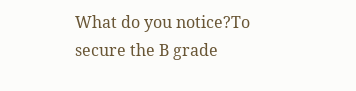What do you notice?To secure the B grade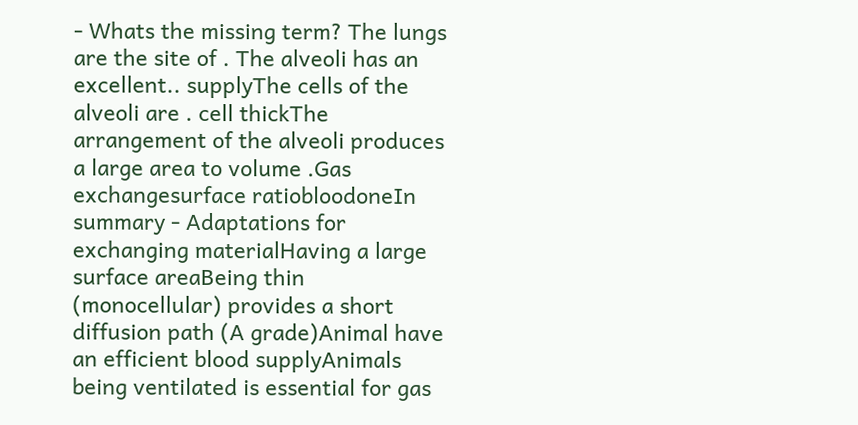- Whats the missing term? The lungs are the site of . The alveoli has an excellent.. supplyThe cells of the alveoli are . cell thickThe arrangement of the alveoli produces a large area to volume .Gas exchangesurface ratiobloodoneIn summary - Adaptations for exchanging materialHaving a large surface areaBeing thin (monocellular) provides a short diffusion path (A grade)Animal have an efficient blood supplyAnimals being ventilated is essential for gas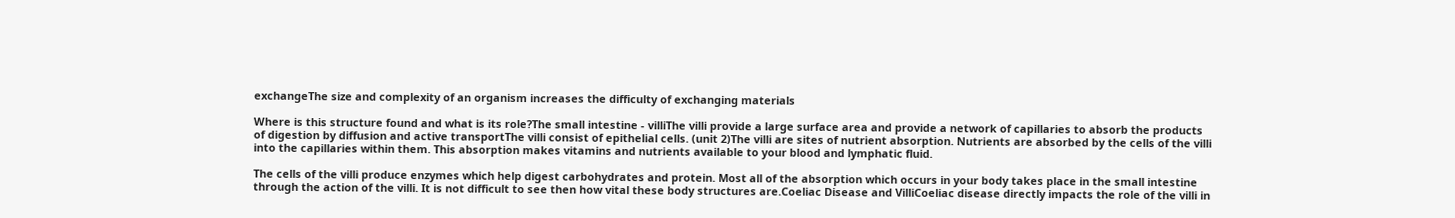exchangeThe size and complexity of an organism increases the difficulty of exchanging materials

Where is this structure found and what is its role?The small intestine - villiThe villi provide a large surface area and provide a network of capillaries to absorb the products of digestion by diffusion and active transportThe villi consist of epithelial cells. (unit 2)The villi are sites of nutrient absorption. Nutrients are absorbed by the cells of the villi into the capillaries within them. This absorption makes vitamins and nutrients available to your blood and lymphatic fluid.

The cells of the villi produce enzymes which help digest carbohydrates and protein. Most all of the absorption which occurs in your body takes place in the small intestine through the action of the villi. It is not difficult to see then how vital these body structures are.Coeliac Disease and VilliCoeliac disease directly impacts the role of the villi in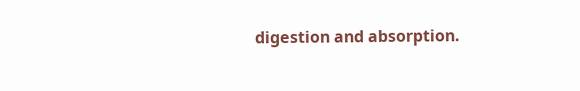digestion and absorption.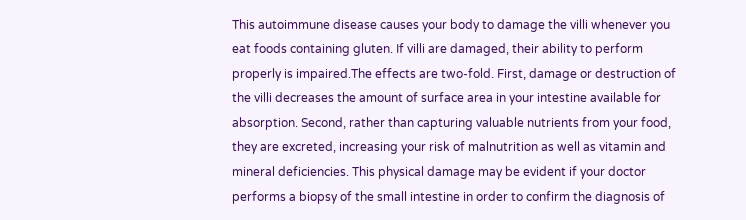This autoimmune disease causes your body to damage the villi whenever you eat foods containing gluten. If villi are damaged, their ability to perform properly is impaired.The effects are two-fold. First, damage or destruction of the villi decreases the amount of surface area in your intestine available for absorption. Second, rather than capturing valuable nutrients from your food, they are excreted, increasing your risk of malnutrition as well as vitamin and mineral deficiencies. This physical damage may be evident if your doctor performs a biopsy of the small intestine in order to confirm the diagnosis of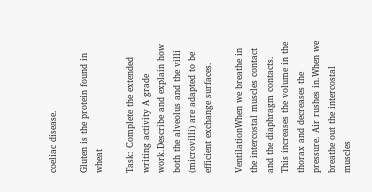coeliac disease.

Gluten is the protein found in wheat

Task: Complete the extended writing activity A grade work.Describe and explain how both the alveolus and the villi (microvilli) are adapted to be efficient exchange surfaces.

VentilationWhen we breathe in the intercostal muscles contact and the diaphragm contacts. This increases the volume in the thorax and decreases the pressure. Air rushes in.When we breathe out the intercostal muscles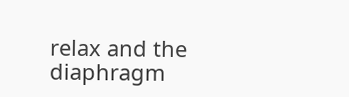relax and the diaphragm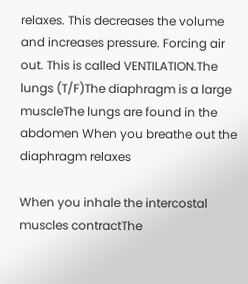relaxes. This decreases the volume and increases pressure. Forcing air out. This is called VENTILATION.The lungs (T/F)The diaphragm is a large muscleThe lungs are found in the abdomen When you breathe out the diaphragm relaxes

When you inhale the intercostal muscles contractThe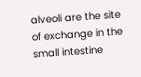alveoli are the site of exchange in the small intestine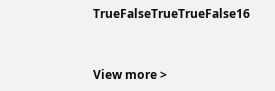TrueFalseTrueTrueFalse16


View more >